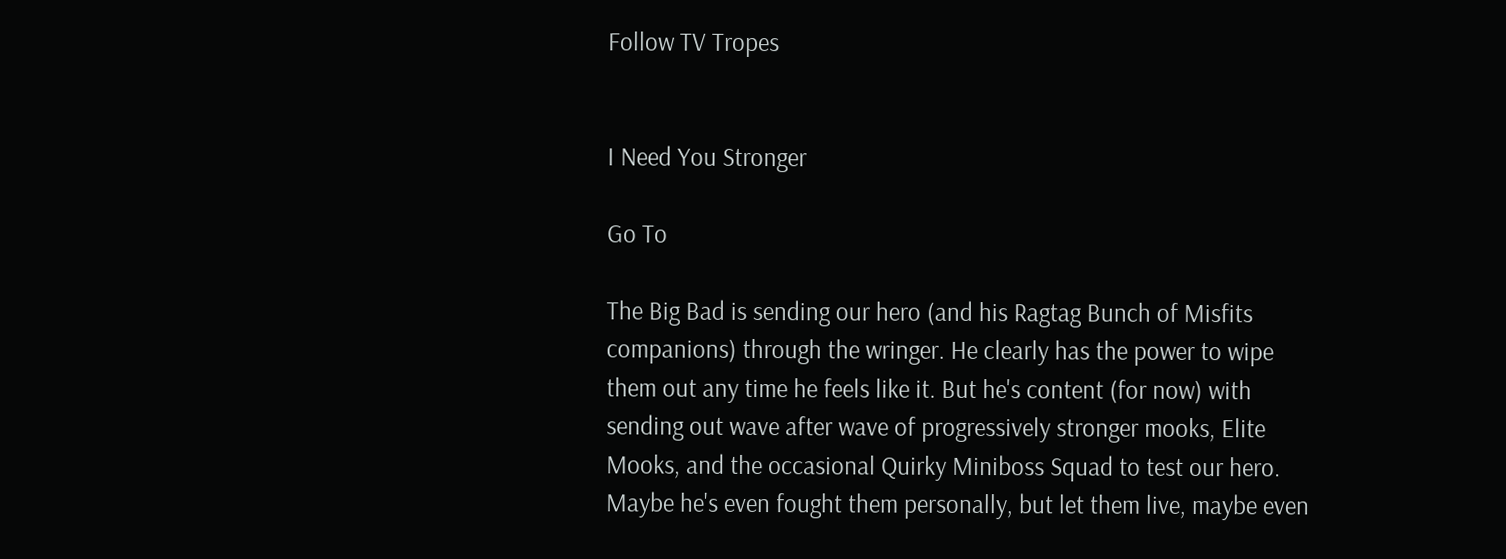Follow TV Tropes


I Need You Stronger

Go To

The Big Bad is sending our hero (and his Ragtag Bunch of Misfits companions) through the wringer. He clearly has the power to wipe them out any time he feels like it. But he's content (for now) with sending out wave after wave of progressively stronger mooks, Elite Mooks, and the occasional Quirky Miniboss Squad to test our hero. Maybe he's even fought them personally, but let them live, maybe even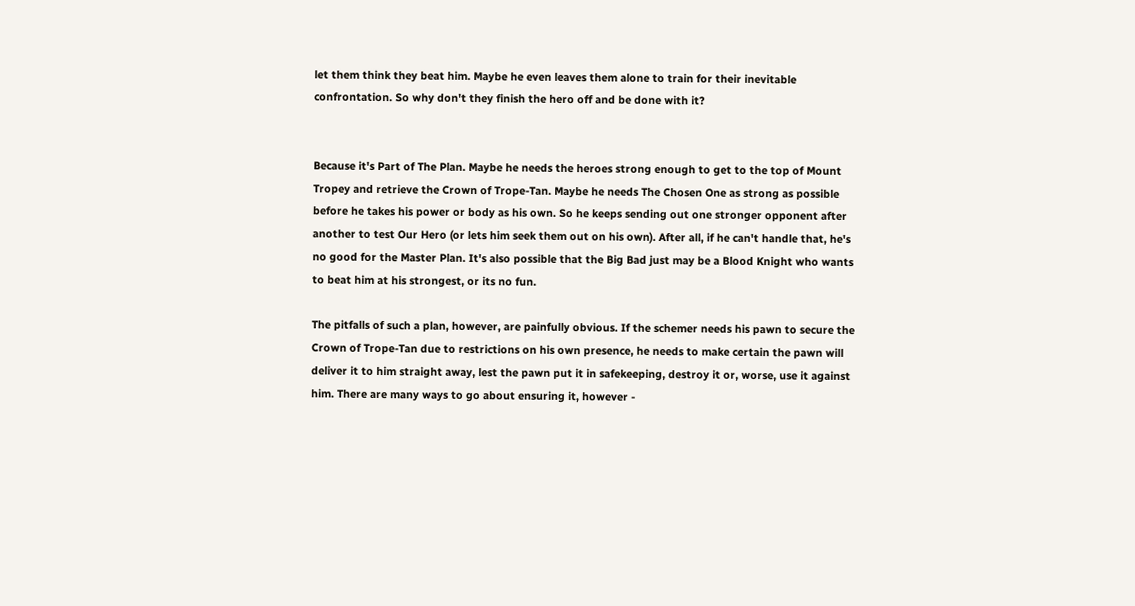let them think they beat him. Maybe he even leaves them alone to train for their inevitable confrontation. So why don't they finish the hero off and be done with it?


Because it's Part of The Plan. Maybe he needs the heroes strong enough to get to the top of Mount Tropey and retrieve the Crown of Trope-Tan. Maybe he needs The Chosen One as strong as possible before he takes his power or body as his own. So he keeps sending out one stronger opponent after another to test Our Hero (or lets him seek them out on his own). After all, if he can't handle that, he's no good for the Master Plan. It's also possible that the Big Bad just may be a Blood Knight who wants to beat him at his strongest, or its no fun.

The pitfalls of such a plan, however, are painfully obvious. If the schemer needs his pawn to secure the Crown of Trope-Tan due to restrictions on his own presence, he needs to make certain the pawn will deliver it to him straight away, lest the pawn put it in safekeeping, destroy it or, worse, use it against him. There are many ways to go about ensuring it, however -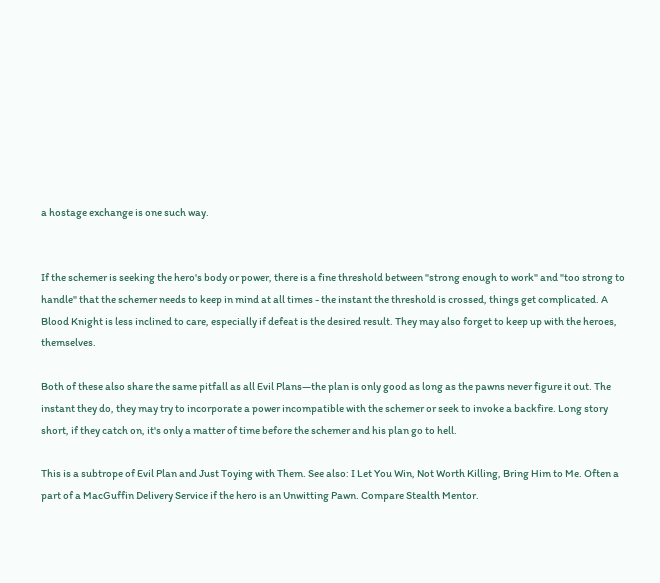a hostage exchange is one such way.


If the schemer is seeking the hero's body or power, there is a fine threshold between "strong enough to work" and "too strong to handle" that the schemer needs to keep in mind at all times - the instant the threshold is crossed, things get complicated. A Blood Knight is less inclined to care, especially if defeat is the desired result. They may also forget to keep up with the heroes, themselves.

Both of these also share the same pitfall as all Evil Plans—the plan is only good as long as the pawns never figure it out. The instant they do, they may try to incorporate a power incompatible with the schemer or seek to invoke a backfire. Long story short, if they catch on, it's only a matter of time before the schemer and his plan go to hell.

This is a subtrope of Evil Plan and Just Toying with Them. See also: I Let You Win, Not Worth Killing, Bring Him to Me. Often a part of a MacGuffin Delivery Service if the hero is an Unwitting Pawn. Compare Stealth Mentor.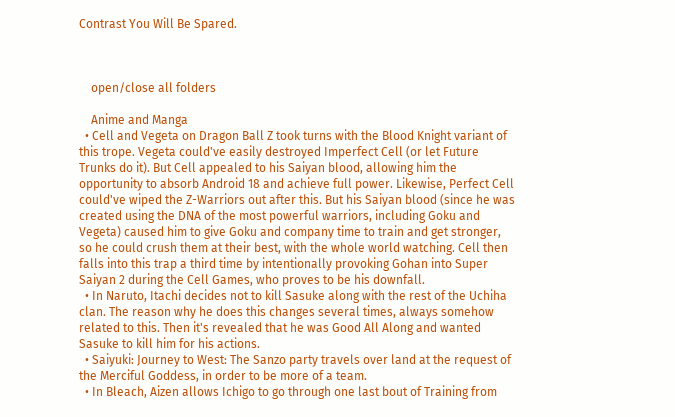Contrast You Will Be Spared.



    open/close all folders

    Anime and Manga
  • Cell and Vegeta on Dragon Ball Z took turns with the Blood Knight variant of this trope. Vegeta could've easily destroyed Imperfect Cell (or let Future Trunks do it). But Cell appealed to his Saiyan blood, allowing him the opportunity to absorb Android 18 and achieve full power. Likewise, Perfect Cell could've wiped the Z-Warriors out after this. But his Saiyan blood (since he was created using the DNA of the most powerful warriors, including Goku and Vegeta) caused him to give Goku and company time to train and get stronger, so he could crush them at their best, with the whole world watching. Cell then falls into this trap a third time by intentionally provoking Gohan into Super Saiyan 2 during the Cell Games, who proves to be his downfall.
  • In Naruto, Itachi decides not to kill Sasuke along with the rest of the Uchiha clan. The reason why he does this changes several times, always somehow related to this. Then it's revealed that he was Good All Along and wanted Sasuke to kill him for his actions.
  • Saiyuki: Journey to West: The Sanzo party travels over land at the request of the Merciful Goddess, in order to be more of a team.
  • In Bleach, Aizen allows Ichigo to go through one last bout of Training from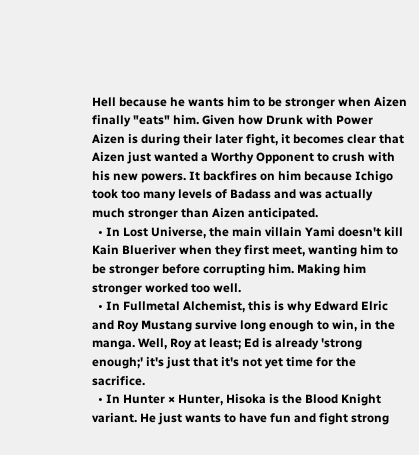Hell because he wants him to be stronger when Aizen finally "eats" him. Given how Drunk with Power Aizen is during their later fight, it becomes clear that Aizen just wanted a Worthy Opponent to crush with his new powers. It backfires on him because Ichigo took too many levels of Badass and was actually much stronger than Aizen anticipated.
  • In Lost Universe, the main villain Yami doesn't kill Kain Blueriver when they first meet, wanting him to be stronger before corrupting him. Making him stronger worked too well.
  • In Fullmetal Alchemist, this is why Edward Elric and Roy Mustang survive long enough to win, in the manga. Well, Roy at least; Ed is already 'strong enough;' it's just that it's not yet time for the sacrifice.
  • In Hunter × Hunter, Hisoka is the Blood Knight variant. He just wants to have fun and fight strong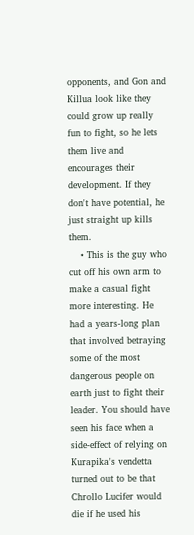opponents, and Gon and Killua look like they could grow up really fun to fight, so he lets them live and encourages their development. If they don't have potential, he just straight up kills them.
    • This is the guy who cut off his own arm to make a casual fight more interesting. He had a years-long plan that involved betraying some of the most dangerous people on earth just to fight their leader. You should have seen his face when a side-effect of relying on Kurapika's vendetta turned out to be that Chrollo Lucifer would die if he used his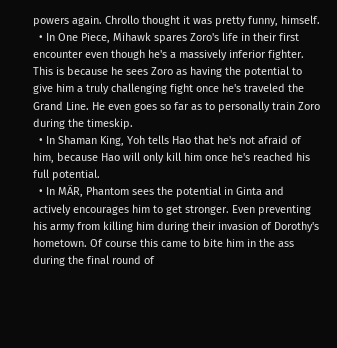powers again. Chrollo thought it was pretty funny, himself.
  • In One Piece, Mihawk spares Zoro's life in their first encounter even though he's a massively inferior fighter. This is because he sees Zoro as having the potential to give him a truly challenging fight once he's traveled the Grand Line. He even goes so far as to personally train Zoro during the timeskip.
  • In Shaman King, Yoh tells Hao that he's not afraid of him, because Hao will only kill him once he's reached his full potential.
  • In MÄR, Phantom sees the potential in Ginta and actively encourages him to get stronger. Even preventing his army from killing him during their invasion of Dorothy's hometown. Of course this came to bite him in the ass during the final round of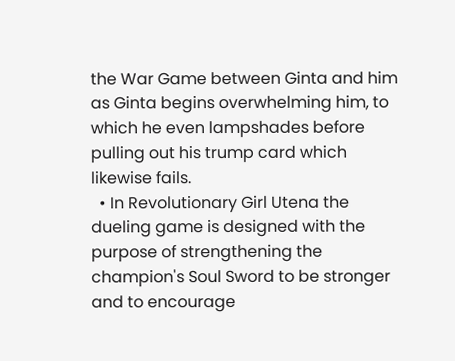the War Game between Ginta and him as Ginta begins overwhelming him, to which he even lampshades before pulling out his trump card which likewise fails.
  • In Revolutionary Girl Utena the dueling game is designed with the purpose of strengthening the champion's Soul Sword to be stronger and to encourage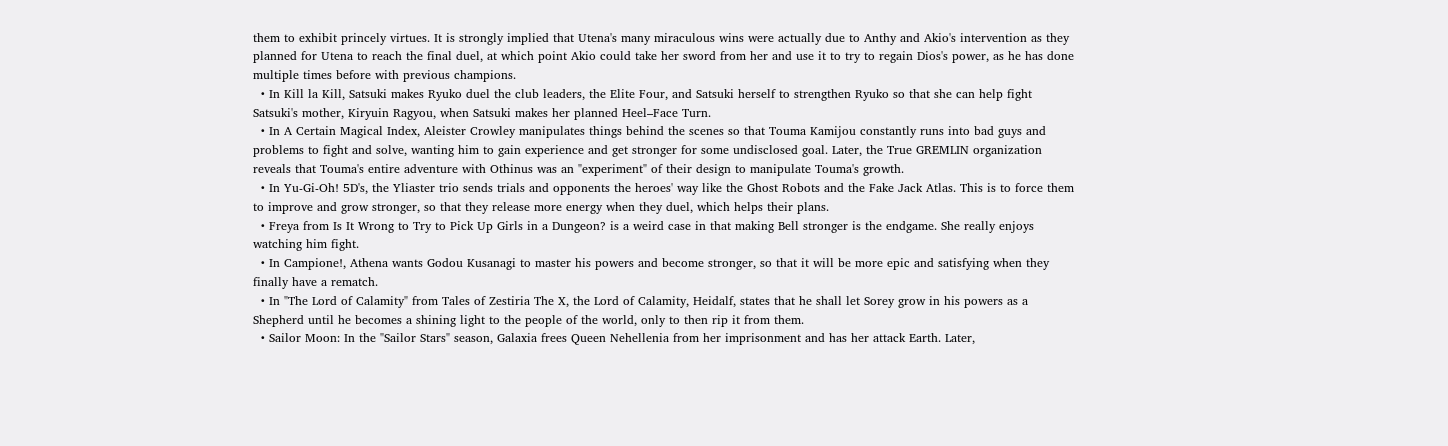them to exhibit princely virtues. It is strongly implied that Utena's many miraculous wins were actually due to Anthy and Akio's intervention as they planned for Utena to reach the final duel, at which point Akio could take her sword from her and use it to try to regain Dios's power, as he has done multiple times before with previous champions.
  • In Kill la Kill, Satsuki makes Ryuko duel the club leaders, the Elite Four, and Satsuki herself to strengthen Ryuko so that she can help fight Satsuki's mother, Kiryuin Ragyou, when Satsuki makes her planned Heel–Face Turn.
  • In A Certain Magical Index, Aleister Crowley manipulates things behind the scenes so that Touma Kamijou constantly runs into bad guys and problems to fight and solve, wanting him to gain experience and get stronger for some undisclosed goal. Later, the True GREMLIN organization reveals that Touma's entire adventure with Othinus was an "experiment" of their design to manipulate Touma's growth.
  • In Yu-Gi-Oh! 5D's, the Yliaster trio sends trials and opponents the heroes' way like the Ghost Robots and the Fake Jack Atlas. This is to force them to improve and grow stronger, so that they release more energy when they duel, which helps their plans.
  • Freya from Is It Wrong to Try to Pick Up Girls in a Dungeon? is a weird case in that making Bell stronger is the endgame. She really enjoys watching him fight.
  • In Campione!, Athena wants Godou Kusanagi to master his powers and become stronger, so that it will be more epic and satisfying when they finally have a rematch.
  • In "The Lord of Calamity" from Tales of Zestiria The X, the Lord of Calamity, Heidalf, states that he shall let Sorey grow in his powers as a Shepherd until he becomes a shining light to the people of the world, only to then rip it from them.
  • Sailor Moon: In the "Sailor Stars" season, Galaxia frees Queen Nehellenia from her imprisonment and has her attack Earth. Later,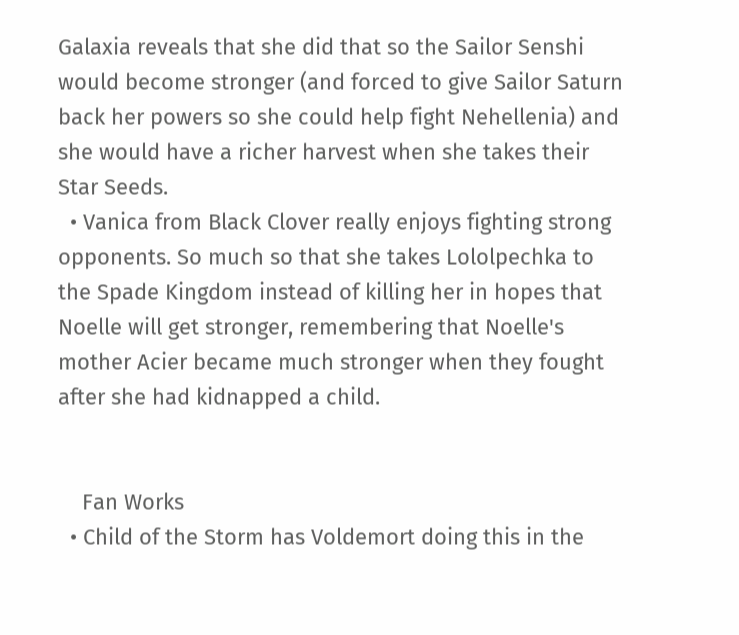Galaxia reveals that she did that so the Sailor Senshi would become stronger (and forced to give Sailor Saturn back her powers so she could help fight Nehellenia) and she would have a richer harvest when she takes their Star Seeds.
  • Vanica from Black Clover really enjoys fighting strong opponents. So much so that she takes Lololpechka to the Spade Kingdom instead of killing her in hopes that Noelle will get stronger, remembering that Noelle's mother Acier became much stronger when they fought after she had kidnapped a child.


    Fan Works
  • Child of the Storm has Voldemort doing this in the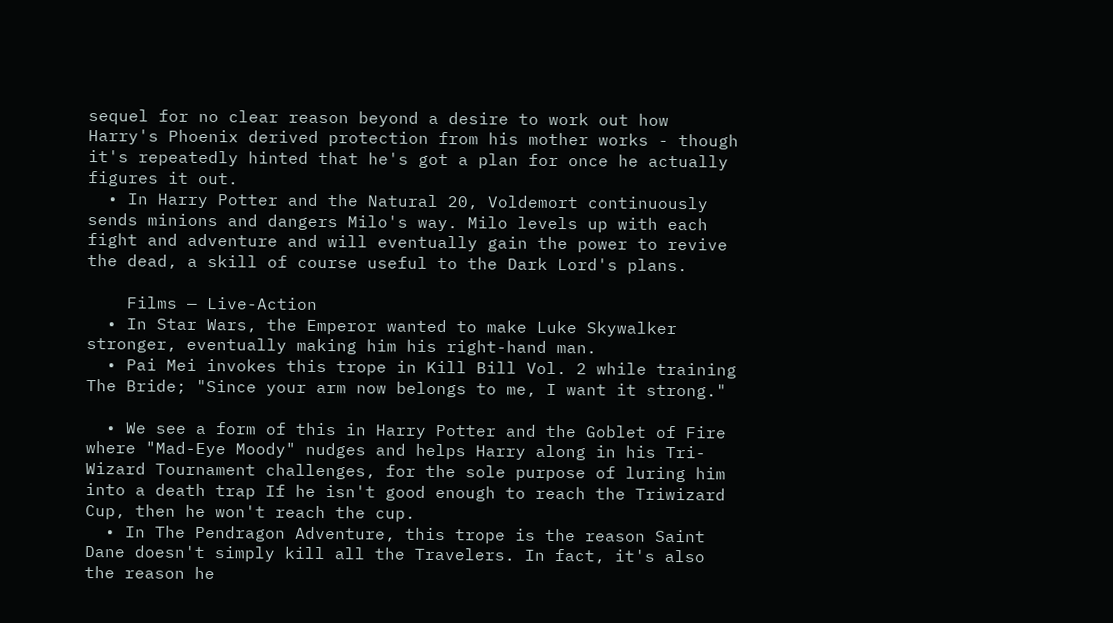sequel for no clear reason beyond a desire to work out how Harry's Phoenix derived protection from his mother works - though it's repeatedly hinted that he's got a plan for once he actually figures it out.
  • In Harry Potter and the Natural 20, Voldemort continuously sends minions and dangers Milo's way. Milo levels up with each fight and adventure and will eventually gain the power to revive the dead, a skill of course useful to the Dark Lord's plans.

    Films — Live-Action
  • In Star Wars, the Emperor wanted to make Luke Skywalker stronger, eventually making him his right-hand man.
  • Pai Mei invokes this trope in Kill Bill Vol. 2 while training The Bride; "Since your arm now belongs to me, I want it strong."

  • We see a form of this in Harry Potter and the Goblet of Fire where "Mad-Eye Moody" nudges and helps Harry along in his Tri-Wizard Tournament challenges, for the sole purpose of luring him into a death trap If he isn't good enough to reach the Triwizard Cup, then he won't reach the cup.
  • In The Pendragon Adventure, this trope is the reason Saint Dane doesn't simply kill all the Travelers. In fact, it's also the reason he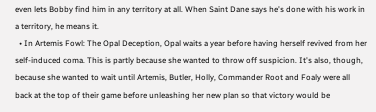even lets Bobby find him in any territory at all. When Saint Dane says he's done with his work in a territory, he means it.
  • In Artemis Fowl: The Opal Deception, Opal waits a year before having herself revived from her self-induced coma. This is partly because she wanted to throw off suspicion. It's also, though, because she wanted to wait until Artemis, Butler, Holly, Commander Root and Foaly were all back at the top of their game before unleashing her new plan so that victory would be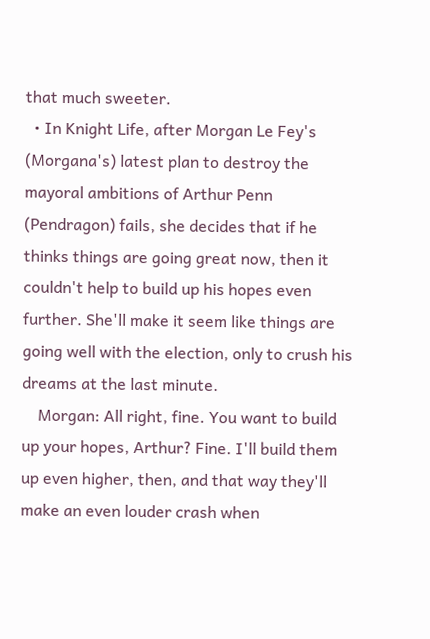that much sweeter.
  • In Knight Life, after Morgan Le Fey's (Morgana's) latest plan to destroy the mayoral ambitions of Arthur Penn (Pendragon) fails, she decides that if he thinks things are going great now, then it couldn't help to build up his hopes even further. She'll make it seem like things are going well with the election, only to crush his dreams at the last minute.
    Morgan: All right, fine. You want to build up your hopes, Arthur? Fine. I'll build them up even higher, then, and that way they'll make an even louder crash when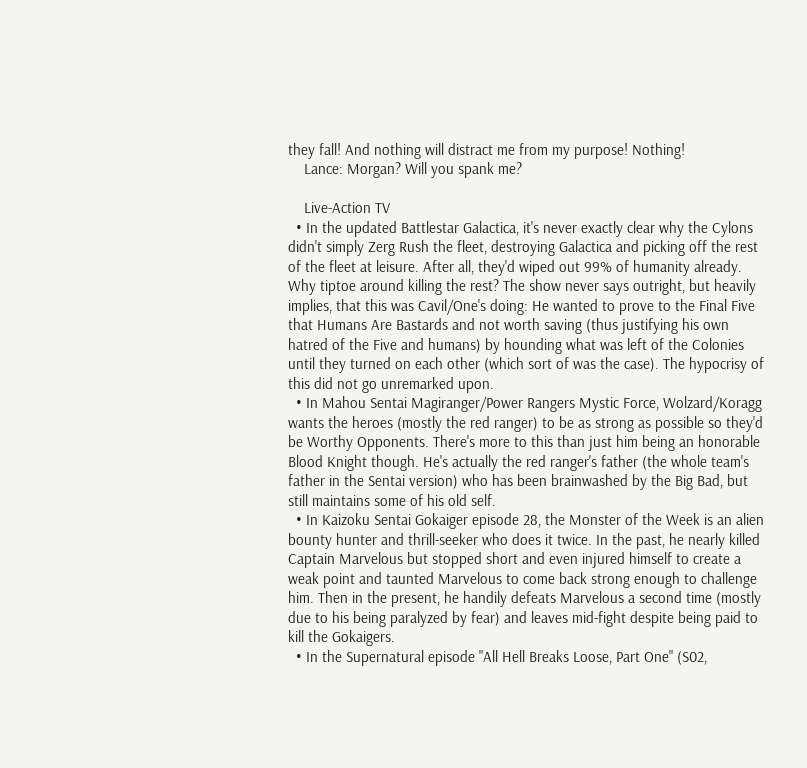they fall! And nothing will distract me from my purpose! Nothing!
    Lance: Morgan? Will you spank me?

    Live-Action TV
  • In the updated Battlestar Galactica, it's never exactly clear why the Cylons didn't simply Zerg Rush the fleet, destroying Galactica and picking off the rest of the fleet at leisure. After all, they'd wiped out 99% of humanity already. Why tiptoe around killing the rest? The show never says outright, but heavily implies, that this was Cavil/One's doing: He wanted to prove to the Final Five that Humans Are Bastards and not worth saving (thus justifying his own hatred of the Five and humans) by hounding what was left of the Colonies until they turned on each other (which sort of was the case). The hypocrisy of this did not go unremarked upon.
  • In Mahou Sentai Magiranger/Power Rangers Mystic Force, Wolzard/Koragg wants the heroes (mostly the red ranger) to be as strong as possible so they'd be Worthy Opponents. There's more to this than just him being an honorable Blood Knight though. He's actually the red ranger's father (the whole team's father in the Sentai version) who has been brainwashed by the Big Bad, but still maintains some of his old self.
  • In Kaizoku Sentai Gokaiger episode 28, the Monster of the Week is an alien bounty hunter and thrill-seeker who does it twice. In the past, he nearly killed Captain Marvelous but stopped short and even injured himself to create a weak point and taunted Marvelous to come back strong enough to challenge him. Then in the present, he handily defeats Marvelous a second time (mostly due to his being paralyzed by fear) and leaves mid-fight despite being paid to kill the Gokaigers.
  • In the Supernatural episode "All Hell Breaks Loose, Part One" (S02,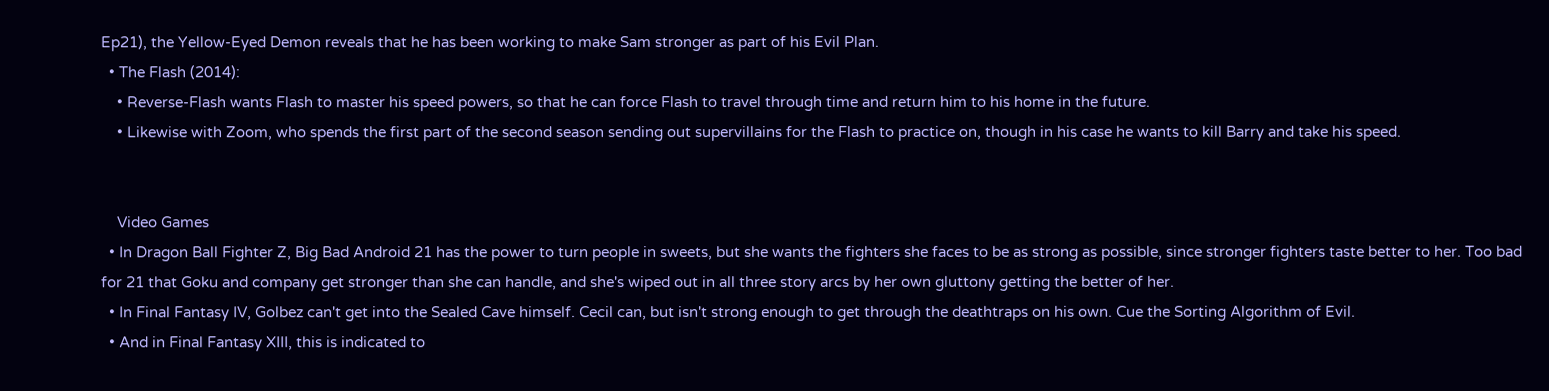Ep21), the Yellow-Eyed Demon reveals that he has been working to make Sam stronger as part of his Evil Plan.
  • The Flash (2014):
    • Reverse-Flash wants Flash to master his speed powers, so that he can force Flash to travel through time and return him to his home in the future.
    • Likewise with Zoom, who spends the first part of the second season sending out supervillains for the Flash to practice on, though in his case he wants to kill Barry and take his speed.


    Video Games
  • In Dragon Ball Fighter Z, Big Bad Android 21 has the power to turn people in sweets, but she wants the fighters she faces to be as strong as possible, since stronger fighters taste better to her. Too bad for 21 that Goku and company get stronger than she can handle, and she's wiped out in all three story arcs by her own gluttony getting the better of her.
  • In Final Fantasy IV, Golbez can't get into the Sealed Cave himself. Cecil can, but isn't strong enough to get through the deathtraps on his own. Cue the Sorting Algorithm of Evil.
  • And in Final Fantasy XIII, this is indicated to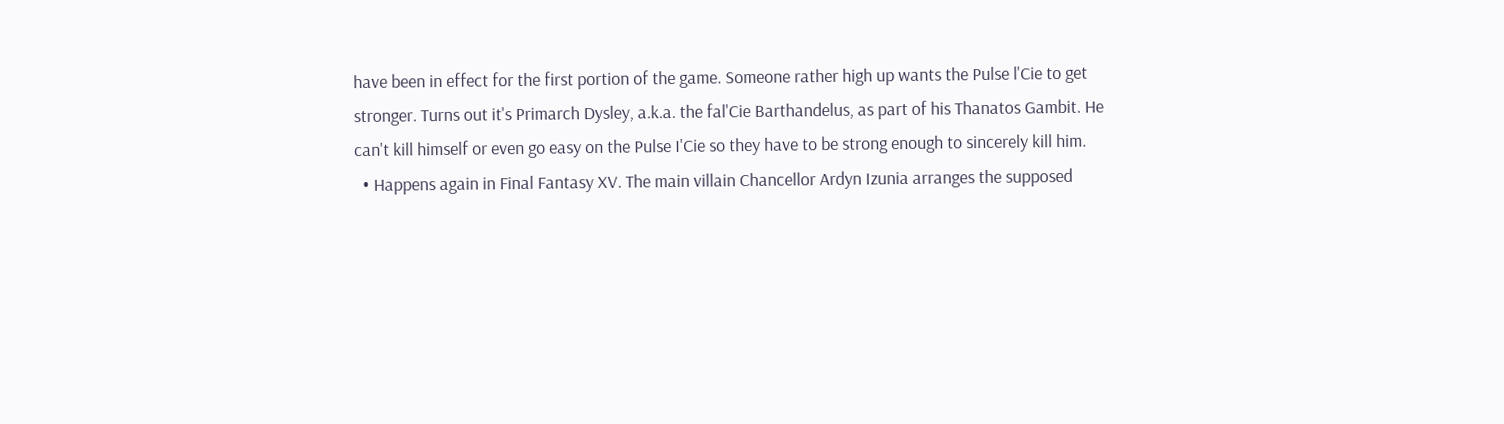have been in effect for the first portion of the game. Someone rather high up wants the Pulse l'Cie to get stronger. Turns out it's Primarch Dysley, a.k.a. the fal'Cie Barthandelus, as part of his Thanatos Gambit. He can't kill himself or even go easy on the Pulse I'Cie so they have to be strong enough to sincerely kill him.
  • Happens again in Final Fantasy XV. The main villain Chancellor Ardyn Izunia arranges the supposed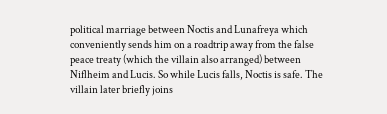political marriage between Noctis and Lunafreya which conveniently sends him on a roadtrip away from the false peace treaty (which the villain also arranged) between Niflheim and Lucis. So while Lucis falls, Noctis is safe. The villain later briefly joins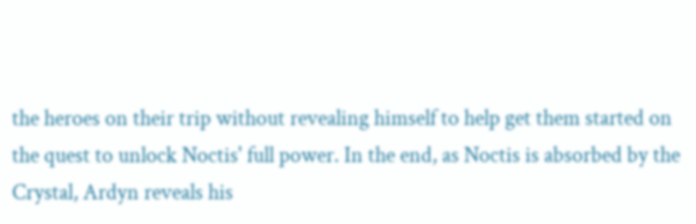the heroes on their trip without revealing himself to help get them started on the quest to unlock Noctis' full power. In the end, as Noctis is absorbed by the Crystal, Ardyn reveals his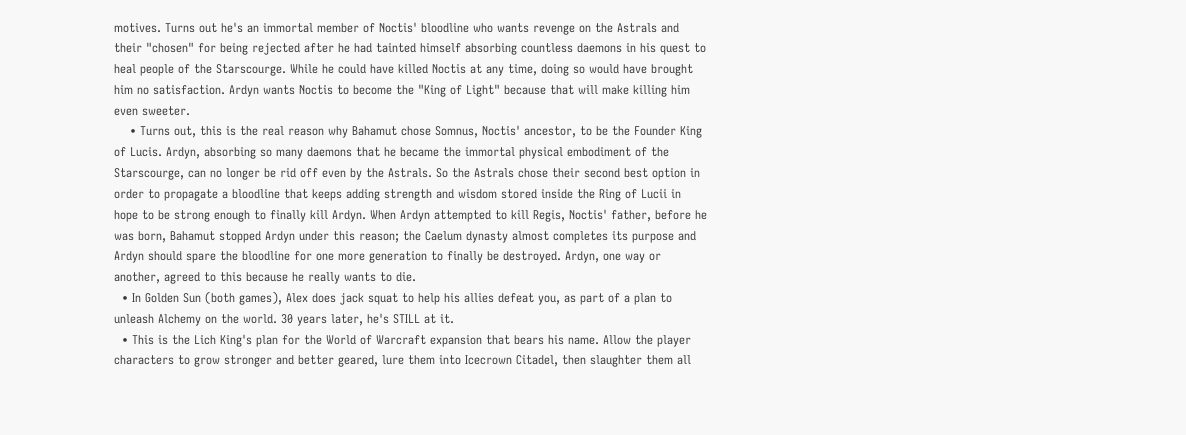motives. Turns out he's an immortal member of Noctis' bloodline who wants revenge on the Astrals and their "chosen" for being rejected after he had tainted himself absorbing countless daemons in his quest to heal people of the Starscourge. While he could have killed Noctis at any time, doing so would have brought him no satisfaction. Ardyn wants Noctis to become the "King of Light" because that will make killing him even sweeter.
    • Turns out, this is the real reason why Bahamut chose Somnus, Noctis' ancestor, to be the Founder King of Lucis. Ardyn, absorbing so many daemons that he became the immortal physical embodiment of the Starscourge, can no longer be rid off even by the Astrals. So the Astrals chose their second best option in order to propagate a bloodline that keeps adding strength and wisdom stored inside the Ring of Lucii in hope to be strong enough to finally kill Ardyn. When Ardyn attempted to kill Regis, Noctis' father, before he was born, Bahamut stopped Ardyn under this reason; the Caelum dynasty almost completes its purpose and Ardyn should spare the bloodline for one more generation to finally be destroyed. Ardyn, one way or another, agreed to this because he really wants to die.
  • In Golden Sun (both games), Alex does jack squat to help his allies defeat you, as part of a plan to unleash Alchemy on the world. 30 years later, he's STILL at it.
  • This is the Lich King's plan for the World of Warcraft expansion that bears his name. Allow the player characters to grow stronger and better geared, lure them into Icecrown Citadel, then slaughter them all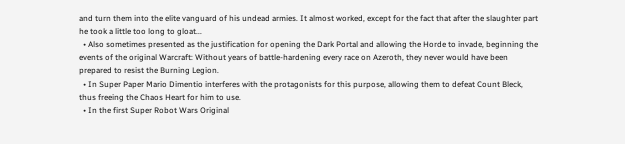and turn them into the elite vanguard of his undead armies. It almost worked, except for the fact that after the slaughter part he took a little too long to gloat...
  • Also sometimes presented as the justification for opening the Dark Portal and allowing the Horde to invade, beginning the events of the original Warcraft: Without years of battle-hardening every race on Azeroth, they never would have been prepared to resist the Burning Legion.
  • In Super Paper Mario Dimentio interferes with the protagonists for this purpose, allowing them to defeat Count Bleck, thus freeing the Chaos Heart for him to use.
  • In the first Super Robot Wars Original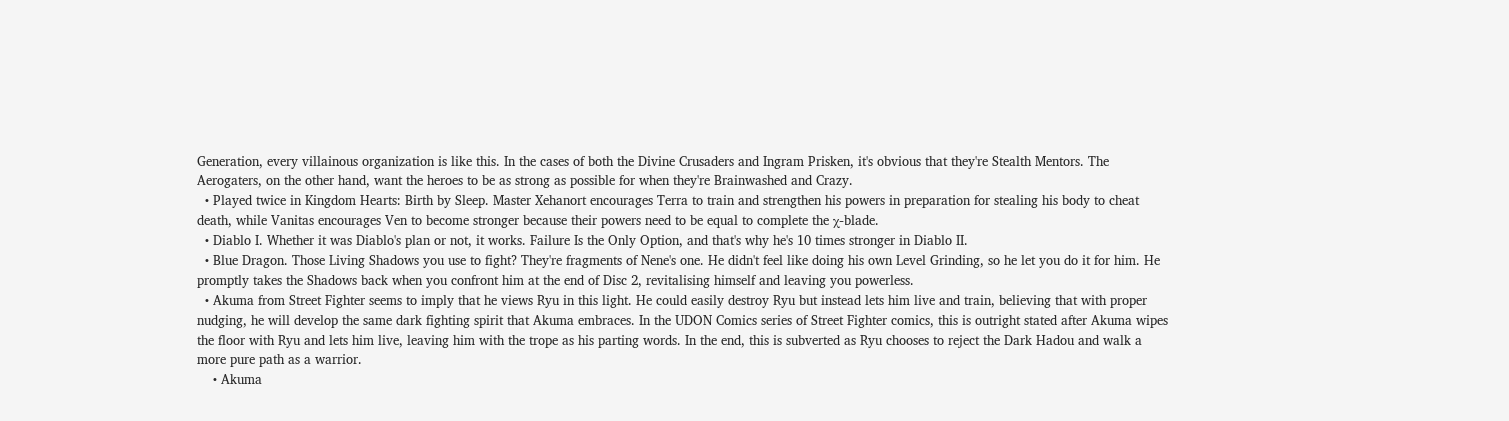Generation, every villainous organization is like this. In the cases of both the Divine Crusaders and Ingram Prisken, it's obvious that they're Stealth Mentors. The Aerogaters, on the other hand, want the heroes to be as strong as possible for when they're Brainwashed and Crazy.
  • Played twice in Kingdom Hearts: Birth by Sleep. Master Xehanort encourages Terra to train and strengthen his powers in preparation for stealing his body to cheat death, while Vanitas encourages Ven to become stronger because their powers need to be equal to complete the χ-blade.
  • Diablo I. Whether it was Diablo's plan or not, it works. Failure Is the Only Option, and that's why he's 10 times stronger in Diablo II.
  • Blue Dragon. Those Living Shadows you use to fight? They're fragments of Nene's one. He didn't feel like doing his own Level Grinding, so he let you do it for him. He promptly takes the Shadows back when you confront him at the end of Disc 2, revitalising himself and leaving you powerless.
  • Akuma from Street Fighter seems to imply that he views Ryu in this light. He could easily destroy Ryu but instead lets him live and train, believing that with proper nudging, he will develop the same dark fighting spirit that Akuma embraces. In the UDON Comics series of Street Fighter comics, this is outright stated after Akuma wipes the floor with Ryu and lets him live, leaving him with the trope as his parting words. In the end, this is subverted as Ryu chooses to reject the Dark Hadou and walk a more pure path as a warrior.
    • Akuma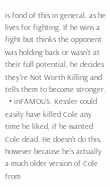is fond of this in general, as he lives for fighting. If he wins a fight but thinks the opponent was holding back or wasn't at their full potential, he decides they're Not Worth Killing and tells them to become stronger.
  • inFAMOUS. Kessler could easily have killed Cole any time he liked, if he wanted Cole dead. He doesn't do this, however because he's actually a much older version of Cole from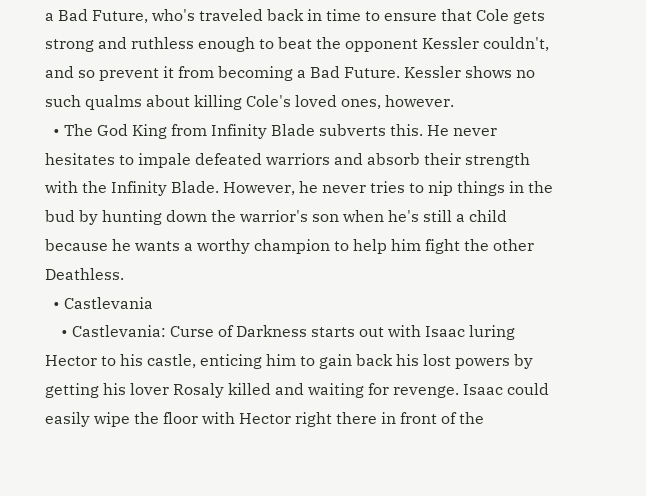a Bad Future, who's traveled back in time to ensure that Cole gets strong and ruthless enough to beat the opponent Kessler couldn't, and so prevent it from becoming a Bad Future. Kessler shows no such qualms about killing Cole's loved ones, however.
  • The God King from Infinity Blade subverts this. He never hesitates to impale defeated warriors and absorb their strength with the Infinity Blade. However, he never tries to nip things in the bud by hunting down the warrior's son when he's still a child because he wants a worthy champion to help him fight the other Deathless.
  • Castlevania
    • Castlevania: Curse of Darkness starts out with Isaac luring Hector to his castle, enticing him to gain back his lost powers by getting his lover Rosaly killed and waiting for revenge. Isaac could easily wipe the floor with Hector right there in front of the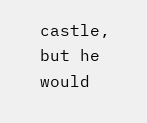castle, but he would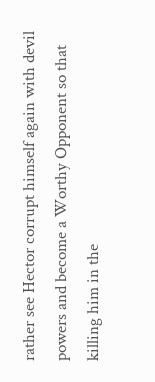rather see Hector corrupt himself again with devil powers and become a Worthy Opponent so that killing him in the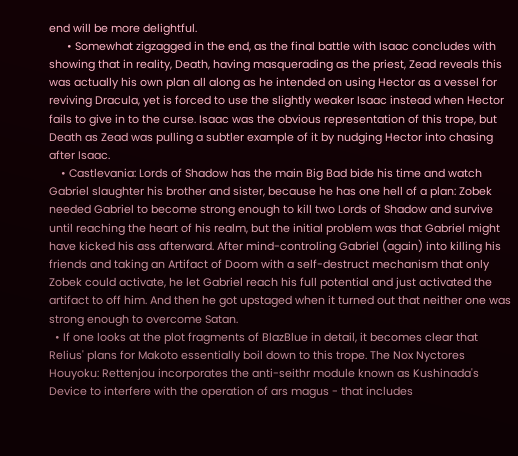end will be more delightful.
      • Somewhat zigzagged in the end, as the final battle with Isaac concludes with showing that in reality, Death, having masquerading as the priest, Zead reveals this was actually his own plan all along as he intended on using Hector as a vessel for reviving Dracula, yet is forced to use the slightly weaker Isaac instead when Hector fails to give in to the curse. Isaac was the obvious representation of this trope, but Death as Zead was pulling a subtler example of it by nudging Hector into chasing after Isaac.
    • Castlevania: Lords of Shadow has the main Big Bad bide his time and watch Gabriel slaughter his brother and sister, because he has one hell of a plan: Zobek needed Gabriel to become strong enough to kill two Lords of Shadow and survive until reaching the heart of his realm, but the initial problem was that Gabriel might have kicked his ass afterward. After mind-controling Gabriel (again) into killing his friends and taking an Artifact of Doom with a self-destruct mechanism that only Zobek could activate, he let Gabriel reach his full potential and just activated the artifact to off him. And then he got upstaged when it turned out that neither one was strong enough to overcome Satan.
  • If one looks at the plot fragments of BlazBlue in detail, it becomes clear that Relius' plans for Makoto essentially boil down to this trope. The Nox Nyctores Houyoku: Rettenjou incorporates the anti-seithr module known as Kushinada's Device to interfere with the operation of ars magus - that includes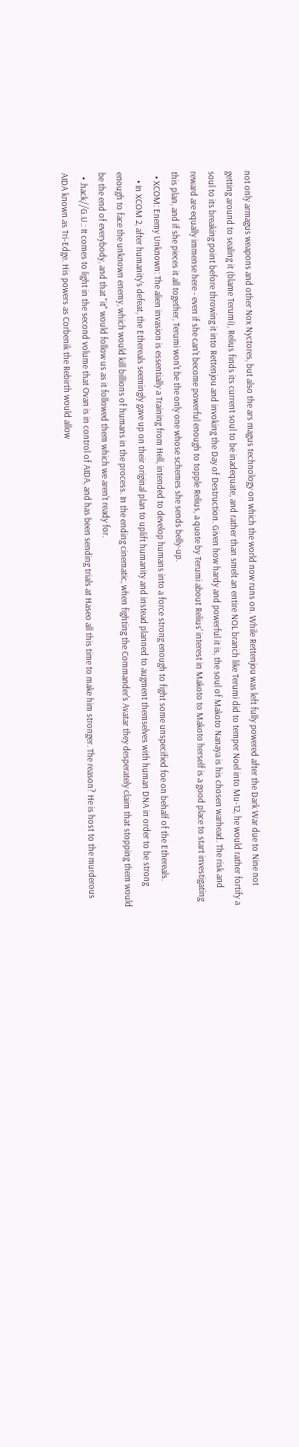not only armagus weapons and other Nox Nyctores, but also the ars magus technology on which the world now runs on. While Rettenjou was left fully powered after the Dark War due to Nine not getting around to sealing it (blame Terumi), Relius finds its current soul to be inadequate, and rather than smelt an entire NOL branch like Terumi did to temper Noel into Mu-12, he would rather fortify a soul to its breaking point before throwing it into Rettenjou and invoking the Day of Destruction. Given how hardy and powerful it is, the soul of Makoto Nanaya is his chosen warhead. The risk and reward are equally immense here - even if she can't become powerful enough to topple Relius, a quote by Terumi about Relius' interest in Makoto to Makoto herself is a good place to start investigating this plan, and if she pieces it all together, Terumi won't be the only one whose schemes she sends belly-up.
  • XCOM: Enemy Unknown: The alien invasion is essentially a Training from Hell, intended to develop humans into a force strong enough to fight some unspecified foe on behalf of the Ethereals.
    • In XCOM 2, after humanity's defeat, the Ethereals seemingly gave up on their original plan to uplift humanity and instead planned to augment themselves with human DNA in order to be strong enough to face the unknown enemy, which would kill billions of humans in the process. In the ending cinematic, when fighting the Commander's Avatar they desperately claim that stopping them would be the end of everybody, and that "it" would follow us as it followed them which we aren't ready for.
  • .hack//G.U.: It comes to light in the second volume that Ovan is in control of AIDA, and has been sending trials at Haseo all this time to make him stronger. The reason? He is host to the murderous AIDA known as Tri-Edge. His powers as Corbenik the Rebirth would allow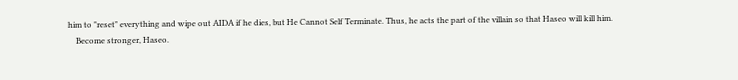him to "reset" everything and wipe out AIDA if he dies, but He Cannot Self Terminate. Thus, he acts the part of the villain so that Haseo will kill him.
    Become stronger, Haseo.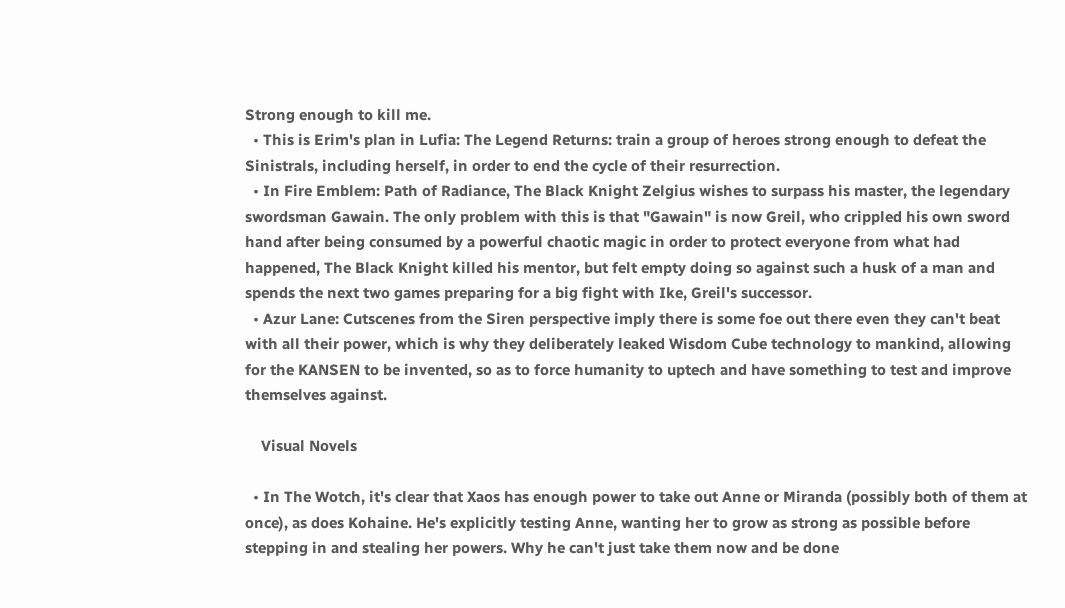Strong enough to kill me.
  • This is Erim's plan in Lufia: The Legend Returns: train a group of heroes strong enough to defeat the Sinistrals, including herself, in order to end the cycle of their resurrection.
  • In Fire Emblem: Path of Radiance, The Black Knight Zelgius wishes to surpass his master, the legendary swordsman Gawain. The only problem with this is that "Gawain" is now Greil, who crippled his own sword hand after being consumed by a powerful chaotic magic in order to protect everyone from what had happened, The Black Knight killed his mentor, but felt empty doing so against such a husk of a man and spends the next two games preparing for a big fight with Ike, Greil's successor.
  • Azur Lane: Cutscenes from the Siren perspective imply there is some foe out there even they can't beat with all their power, which is why they deliberately leaked Wisdom Cube technology to mankind, allowing for the KANSEN to be invented, so as to force humanity to uptech and have something to test and improve themselves against.

    Visual Novels

  • In The Wotch, it's clear that Xaos has enough power to take out Anne or Miranda (possibly both of them at once), as does Kohaine. He's explicitly testing Anne, wanting her to grow as strong as possible before stepping in and stealing her powers. Why he can't just take them now and be done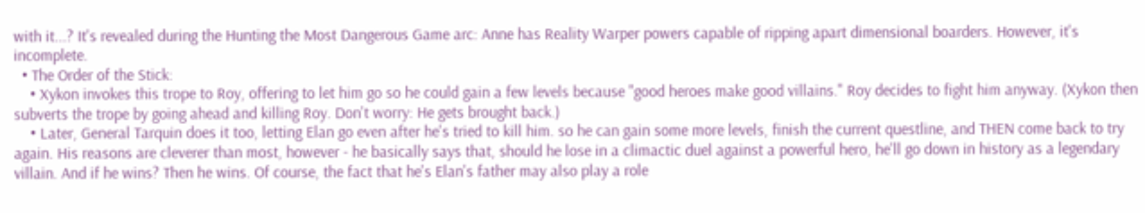with it...? It's revealed during the Hunting the Most Dangerous Game arc: Anne has Reality Warper powers capable of ripping apart dimensional boarders. However, it's incomplete.
  • The Order of the Stick:
    • Xykon invokes this trope to Roy, offering to let him go so he could gain a few levels because "good heroes make good villains." Roy decides to fight him anyway. (Xykon then subverts the trope by going ahead and killing Roy. Don't worry: He gets brought back.)
    • Later, General Tarquin does it too, letting Elan go even after he's tried to kill him. so he can gain some more levels, finish the current questline, and THEN come back to try again. His reasons are cleverer than most, however - he basically says that, should he lose in a climactic duel against a powerful hero, he'll go down in history as a legendary villain. And if he wins? Then he wins. Of course, the fact that he's Elan's father may also play a role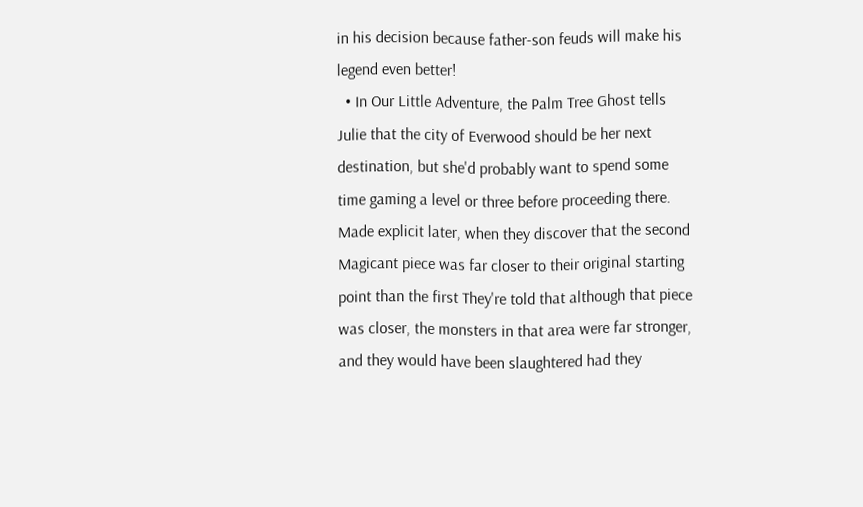in his decision because father-son feuds will make his legend even better!
  • In Our Little Adventure, the Palm Tree Ghost tells Julie that the city of Everwood should be her next destination, but she'd probably want to spend some time gaming a level or three before proceeding there. Made explicit later, when they discover that the second Magicant piece was far closer to their original starting point than the first They're told that although that piece was closer, the monsters in that area were far stronger, and they would have been slaughtered had they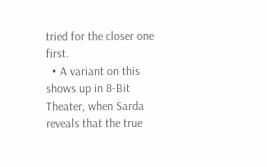tried for the closer one first.
  • A variant on this shows up in 8-Bit Theater, when Sarda reveals that the true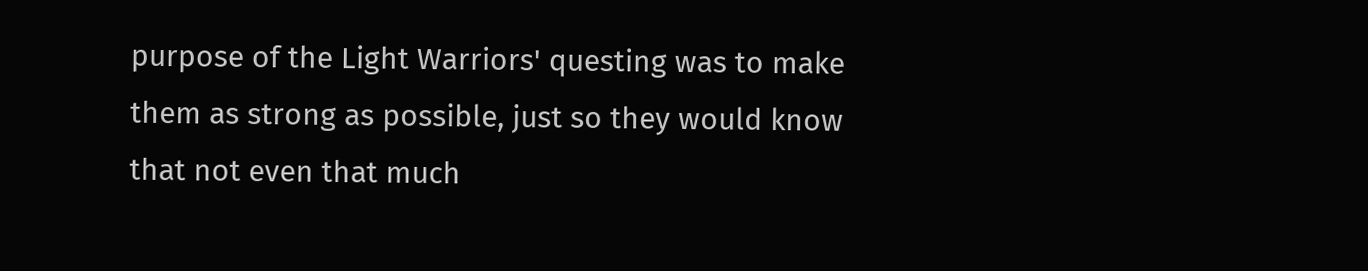purpose of the Light Warriors' questing was to make them as strong as possible, just so they would know that not even that much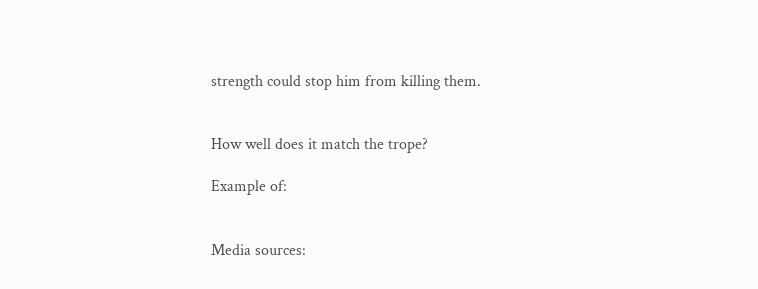strength could stop him from killing them.


How well does it match the trope?

Example of:


Media sources: